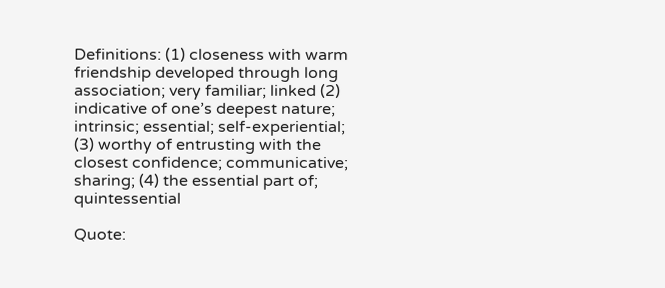Definitions: (1) closeness with warm friendship developed through long association; very familiar; linked (2) indicative of one’s deepest nature; intrinsic; essential; self-experiential; (3) worthy of entrusting with the closest confidence; communicative; sharing; (4) the essential part of; quintessential

Quote: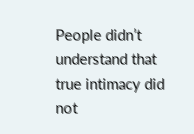People didn’t understand that true intimacy did not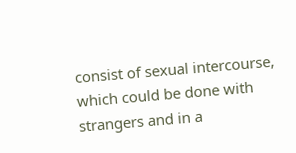consist of sexual intercourse, which could be done with strangers and in a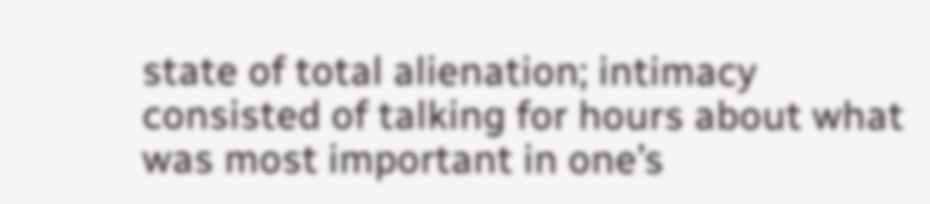state of total alienation; intimacy consisted of talking for hours about what was most important in one’s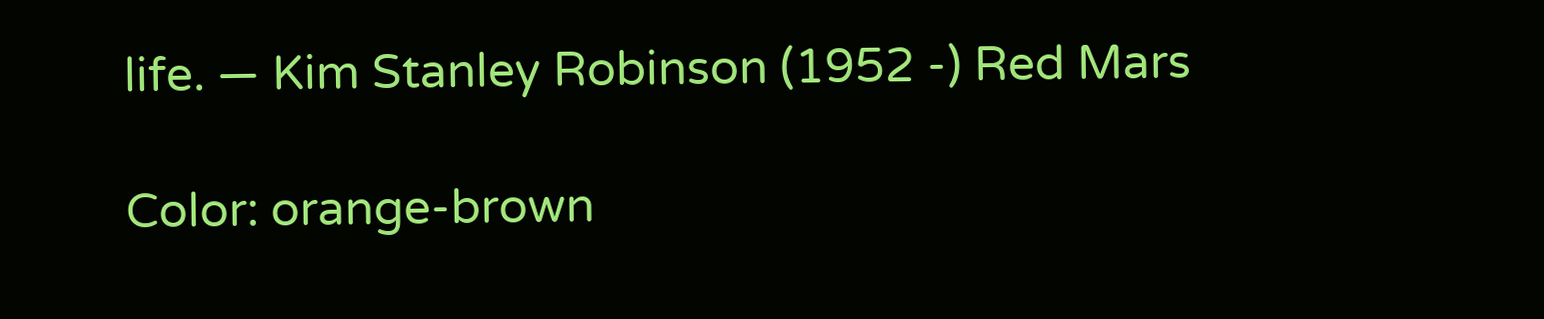life. — Kim Stanley Robinson (1952 -) Red Mars

Color: orange-brown